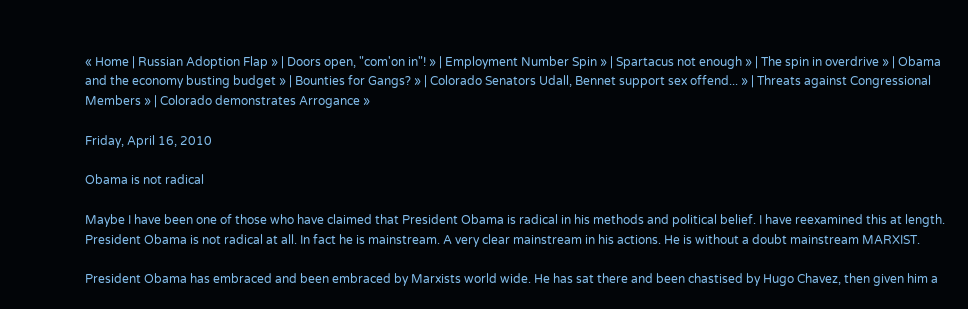« Home | Russian Adoption Flap » | Doors open, "com'on in"! » | Employment Number Spin » | Spartacus not enough » | The spin in overdrive » | Obama and the economy busting budget » | Bounties for Gangs? » | Colorado Senators Udall, Bennet support sex offend... » | Threats against Congressional Members » | Colorado demonstrates Arrogance »

Friday, April 16, 2010

Obama is not radical

Maybe I have been one of those who have claimed that President Obama is radical in his methods and political belief. I have reexamined this at length. President Obama is not radical at all. In fact he is mainstream. A very clear mainstream in his actions. He is without a doubt mainstream MARXIST.

President Obama has embraced and been embraced by Marxists world wide. He has sat there and been chastised by Hugo Chavez, then given him a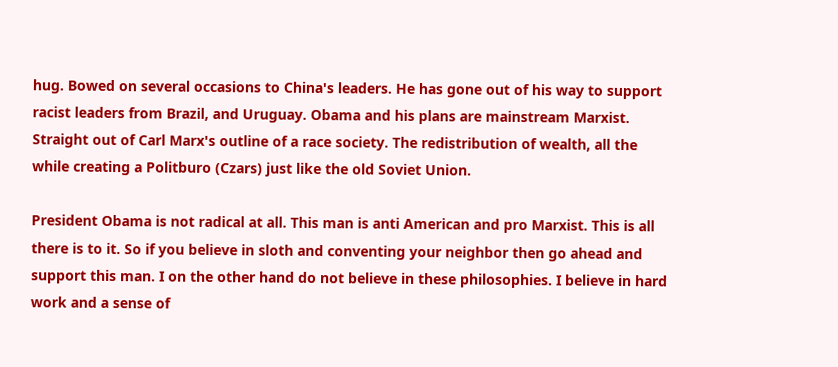hug. Bowed on several occasions to China's leaders. He has gone out of his way to support racist leaders from Brazil, and Uruguay. Obama and his plans are mainstream Marxist. Straight out of Carl Marx's outline of a race society. The redistribution of wealth, all the while creating a Politburo (Czars) just like the old Soviet Union.

President Obama is not radical at all. This man is anti American and pro Marxist. This is all there is to it. So if you believe in sloth and conventing your neighbor then go ahead and support this man. I on the other hand do not believe in these philosophies. I believe in hard work and a sense of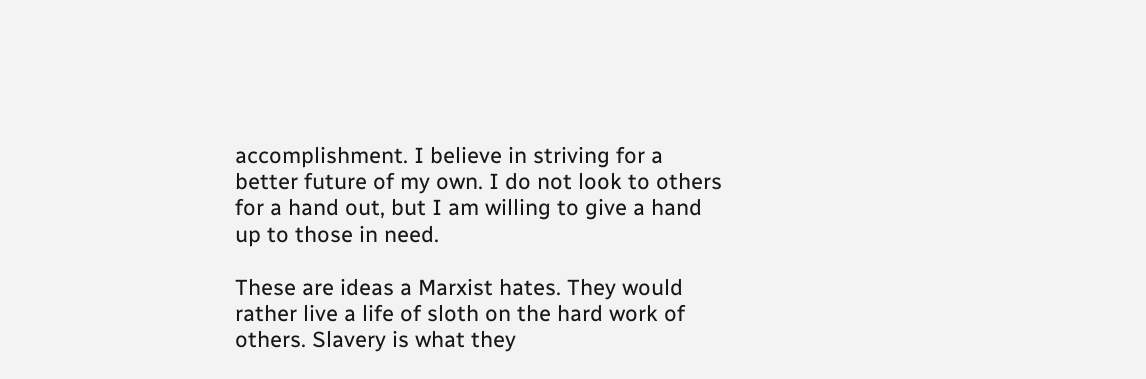accomplishment. I believe in striving for a better future of my own. I do not look to others for a hand out, but I am willing to give a hand up to those in need.

These are ideas a Marxist hates. They would rather live a life of sloth on the hard work of others. Slavery is what they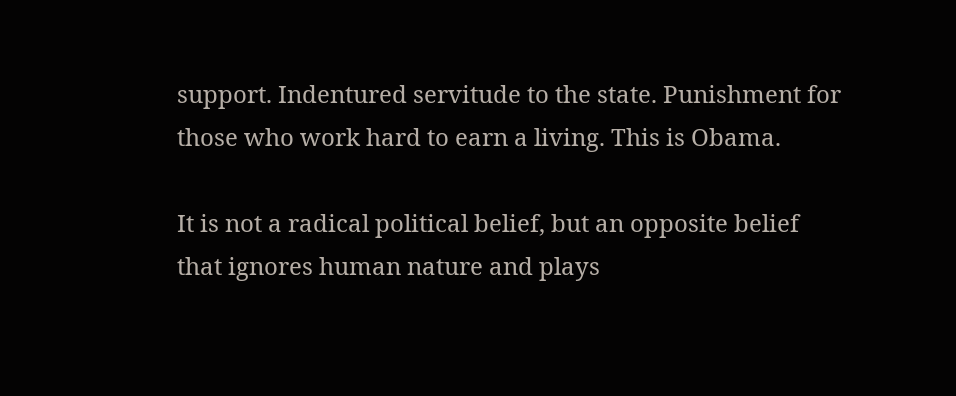support. Indentured servitude to the state. Punishment for those who work hard to earn a living. This is Obama.

It is not a radical political belief, but an opposite belief that ignores human nature and plays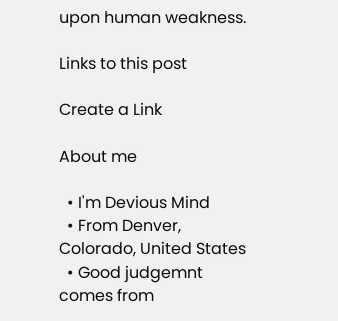upon human weakness.

Links to this post

Create a Link

About me

  • I'm Devious Mind
  • From Denver, Colorado, United States
  • Good judgemnt comes from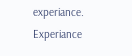experiance. Experiance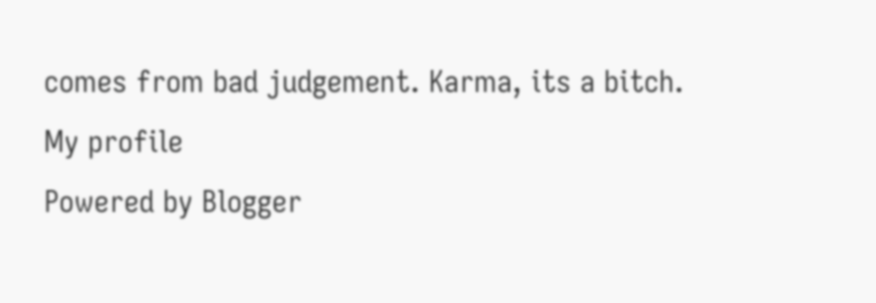comes from bad judgement. Karma, its a bitch.
My profile
Powered by Blogger